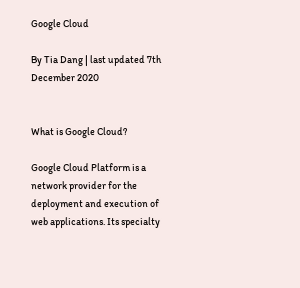Google Cloud

By Tia Dang | last updated 7th December 2020


What is Google Cloud?

Google Cloud Platform is a network provider for the deployment and execution of web applications. Its specialty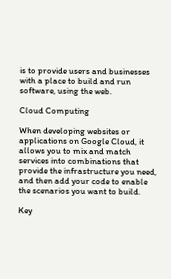is to provide users and businesses with a place to build and run software, using the web.

Cloud Computing

When developing websites or applications on Google Cloud, it allows you to mix and match services into combinations that provide the infrastructure you need, and then add your code to enable the scenarios you want to build.

Key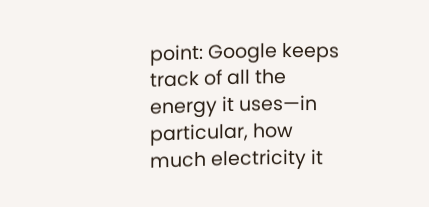point: Google keeps track of all the energy it uses—in particular, how much electricity it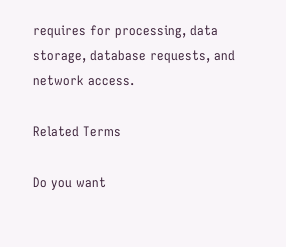requires for processing, data storage, database requests, and network access.

Related Terms

Do you want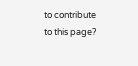to contribute to this page?